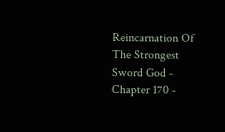Reincarnation Of The Strongest Sword God - Chapter 170 -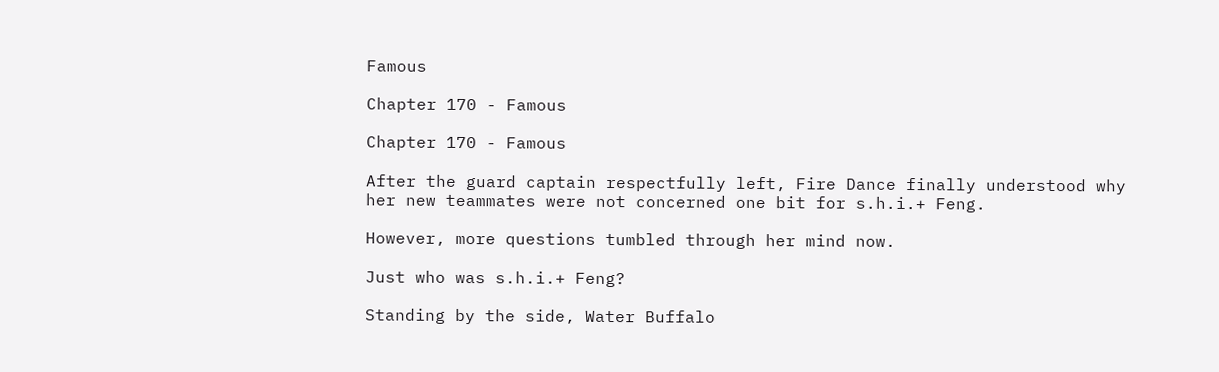Famous

Chapter 170 - Famous

Chapter 170 - Famous

After the guard captain respectfully left, Fire Dance finally understood why her new teammates were not concerned one bit for s.h.i.+ Feng.

However, more questions tumbled through her mind now.

Just who was s.h.i.+ Feng?

Standing by the side, Water Buffalo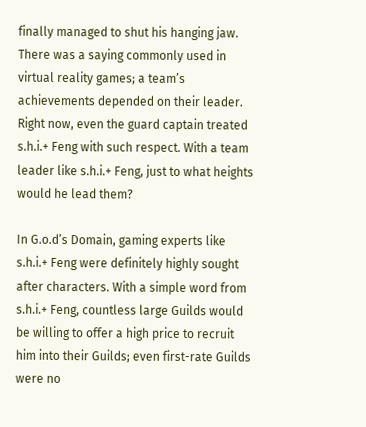finally managed to shut his hanging jaw. There was a saying commonly used in virtual reality games; a team’s achievements depended on their leader. Right now, even the guard captain treated s.h.i.+ Feng with such respect. With a team leader like s.h.i.+ Feng, just to what heights would he lead them?

In G.o.d’s Domain, gaming experts like s.h.i.+ Feng were definitely highly sought after characters. With a simple word from s.h.i.+ Feng, countless large Guilds would be willing to offer a high price to recruit him into their Guilds; even first-rate Guilds were no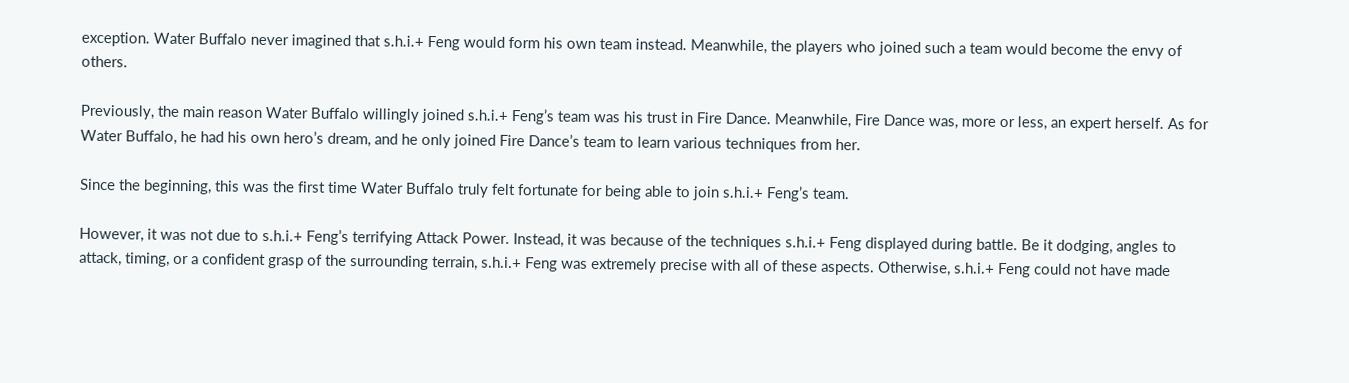exception. Water Buffalo never imagined that s.h.i.+ Feng would form his own team instead. Meanwhile, the players who joined such a team would become the envy of others.

Previously, the main reason Water Buffalo willingly joined s.h.i.+ Feng’s team was his trust in Fire Dance. Meanwhile, Fire Dance was, more or less, an expert herself. As for Water Buffalo, he had his own hero’s dream, and he only joined Fire Dance’s team to learn various techniques from her.

Since the beginning, this was the first time Water Buffalo truly felt fortunate for being able to join s.h.i.+ Feng’s team.

However, it was not due to s.h.i.+ Feng’s terrifying Attack Power. Instead, it was because of the techniques s.h.i.+ Feng displayed during battle. Be it dodging, angles to attack, timing, or a confident grasp of the surrounding terrain, s.h.i.+ Feng was extremely precise with all of these aspects. Otherwise, s.h.i.+ Feng could not have made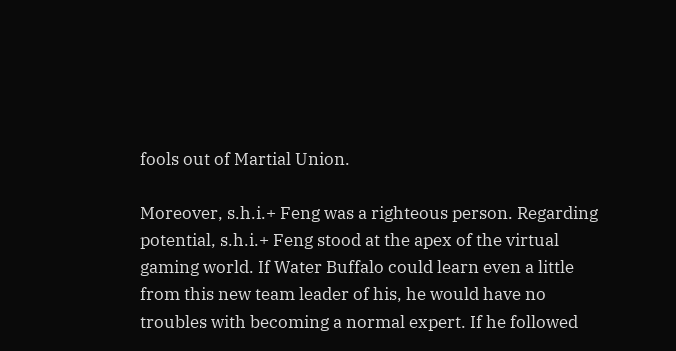fools out of Martial Union.

Moreover, s.h.i.+ Feng was a righteous person. Regarding potential, s.h.i.+ Feng stood at the apex of the virtual gaming world. If Water Buffalo could learn even a little from this new team leader of his, he would have no troubles with becoming a normal expert. If he followed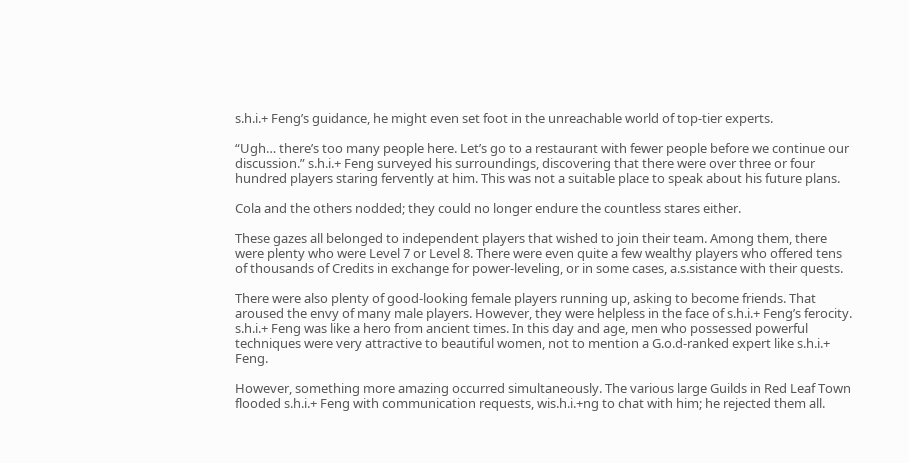s.h.i.+ Feng’s guidance, he might even set foot in the unreachable world of top-tier experts.

“Ugh… there’s too many people here. Let’s go to a restaurant with fewer people before we continue our discussion.” s.h.i.+ Feng surveyed his surroundings, discovering that there were over three or four hundred players staring fervently at him. This was not a suitable place to speak about his future plans.

Cola and the others nodded; they could no longer endure the countless stares either.

These gazes all belonged to independent players that wished to join their team. Among them, there were plenty who were Level 7 or Level 8. There were even quite a few wealthy players who offered tens of thousands of Credits in exchange for power-leveling, or in some cases, a.s.sistance with their quests.

There were also plenty of good-looking female players running up, asking to become friends. That aroused the envy of many male players. However, they were helpless in the face of s.h.i.+ Feng’s ferocity. s.h.i.+ Feng was like a hero from ancient times. In this day and age, men who possessed powerful techniques were very attractive to beautiful women, not to mention a G.o.d-ranked expert like s.h.i.+ Feng.

However, something more amazing occurred simultaneously. The various large Guilds in Red Leaf Town flooded s.h.i.+ Feng with communication requests, wis.h.i.+ng to chat with him; he rejected them all.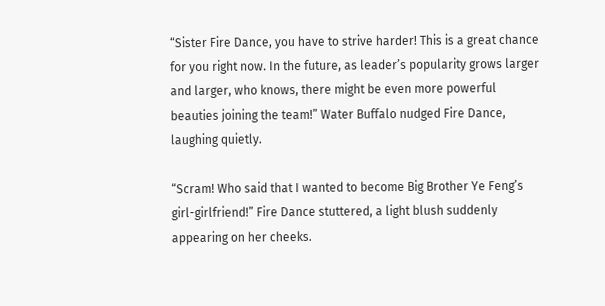“Sister Fire Dance, you have to strive harder! This is a great chance for you right now. In the future, as leader’s popularity grows larger and larger, who knows, there might be even more powerful beauties joining the team!” Water Buffalo nudged Fire Dance, laughing quietly.

“Scram! Who said that I wanted to become Big Brother Ye Feng’s girl-girlfriend!” Fire Dance stuttered, a light blush suddenly appearing on her cheeks.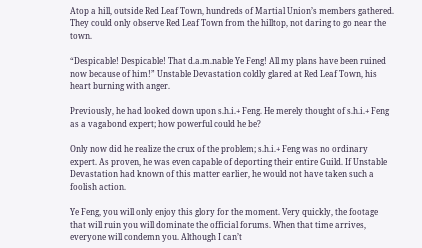Atop a hill, outside Red Leaf Town, hundreds of Martial Union’s members gathered. They could only observe Red Leaf Town from the hilltop, not daring to go near the town.

“Despicable! Despicable! That d.a.m.nable Ye Feng! All my plans have been ruined now because of him!” Unstable Devastation coldly glared at Red Leaf Town, his heart burning with anger.

Previously, he had looked down upon s.h.i.+ Feng. He merely thought of s.h.i.+ Feng as a vagabond expert; how powerful could he be?

Only now did he realize the crux of the problem; s.h.i.+ Feng was no ordinary expert. As proven, he was even capable of deporting their entire Guild. If Unstable Devastation had known of this matter earlier, he would not have taken such a foolish action.

Ye Feng, you will only enjoy this glory for the moment. Very quickly, the footage that will ruin you will dominate the official forums. When that time arrives, everyone will condemn you. Although I can’t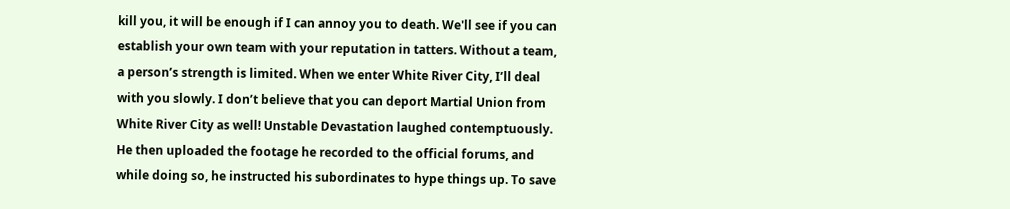kill you, it will be enough if I can annoy you to death. We'll see if you can establish your own team with your reputation in tatters. Without a team, a person’s strength is limited. When we enter White River City, I’ll deal with you slowly. I don’t believe that you can deport Martial Union from White River City as well! Unstable Devastation laughed contemptuously. He then uploaded the footage he recorded to the official forums, and while doing so, he instructed his subordinates to hype things up. To save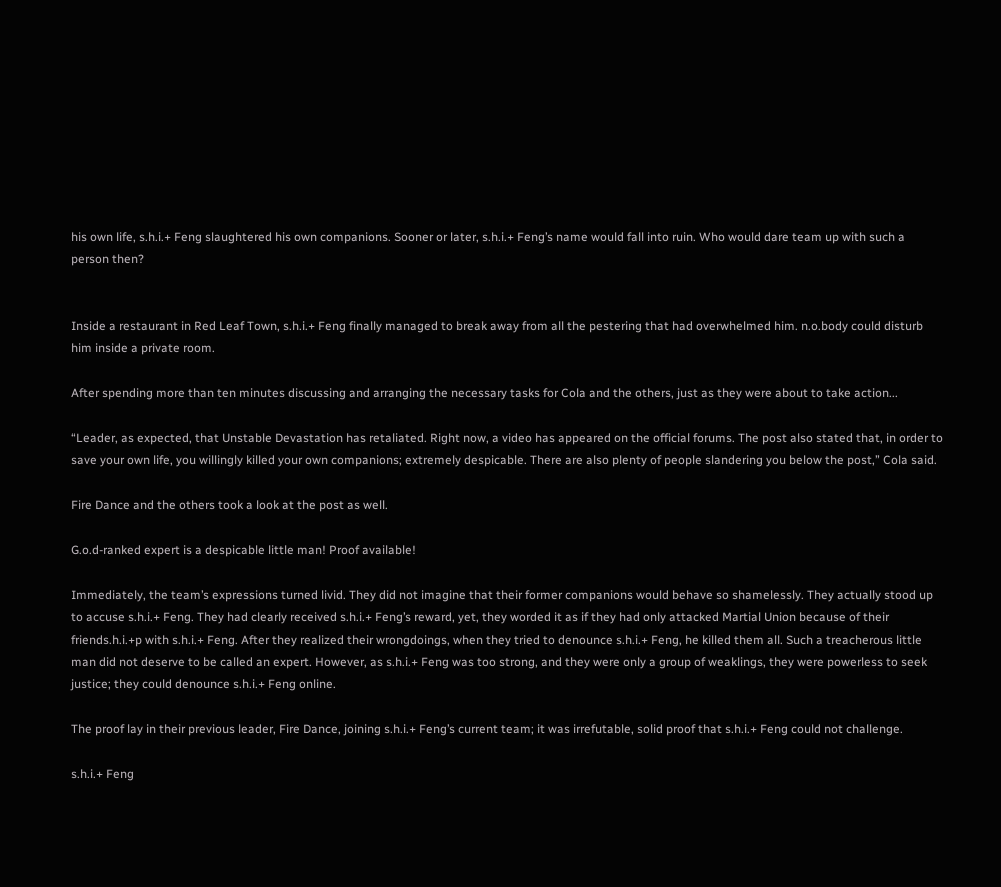his own life, s.h.i.+ Feng slaughtered his own companions. Sooner or later, s.h.i.+ Feng’s name would fall into ruin. Who would dare team up with such a person then?


Inside a restaurant in Red Leaf Town, s.h.i.+ Feng finally managed to break away from all the pestering that had overwhelmed him. n.o.body could disturb him inside a private room.

After spending more than ten minutes discussing and arranging the necessary tasks for Cola and the others, just as they were about to take action...

“Leader, as expected, that Unstable Devastation has retaliated. Right now, a video has appeared on the official forums. The post also stated that, in order to save your own life, you willingly killed your own companions; extremely despicable. There are also plenty of people slandering you below the post,” Cola said.

Fire Dance and the others took a look at the post as well.

G.o.d-ranked expert is a despicable little man! Proof available!

Immediately, the team’s expressions turned livid. They did not imagine that their former companions would behave so shamelessly. They actually stood up to accuse s.h.i.+ Feng. They had clearly received s.h.i.+ Feng’s reward, yet, they worded it as if they had only attacked Martial Union because of their friends.h.i.+p with s.h.i.+ Feng. After they realized their wrongdoings, when they tried to denounce s.h.i.+ Feng, he killed them all. Such a treacherous little man did not deserve to be called an expert. However, as s.h.i.+ Feng was too strong, and they were only a group of weaklings, they were powerless to seek justice; they could denounce s.h.i.+ Feng online.

The proof lay in their previous leader, Fire Dance, joining s.h.i.+ Feng’s current team; it was irrefutable, solid proof that s.h.i.+ Feng could not challenge.

s.h.i.+ Feng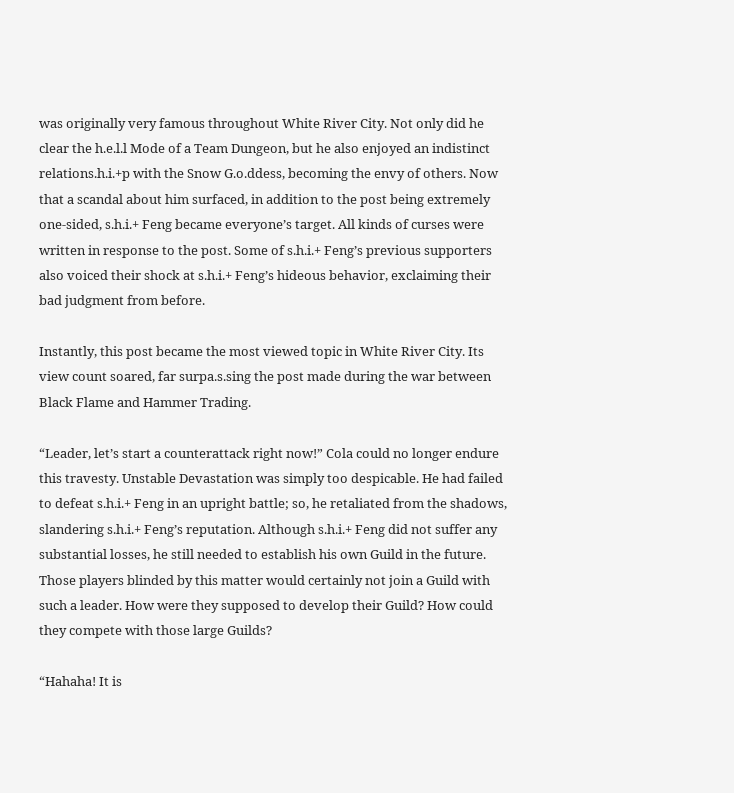was originally very famous throughout White River City. Not only did he clear the h.e.l.l Mode of a Team Dungeon, but he also enjoyed an indistinct relations.h.i.+p with the Snow G.o.ddess, becoming the envy of others. Now that a scandal about him surfaced, in addition to the post being extremely one-sided, s.h.i.+ Feng became everyone’s target. All kinds of curses were written in response to the post. Some of s.h.i.+ Feng’s previous supporters also voiced their shock at s.h.i.+ Feng’s hideous behavior, exclaiming their bad judgment from before.

Instantly, this post became the most viewed topic in White River City. Its view count soared, far surpa.s.sing the post made during the war between Black Flame and Hammer Trading.

“Leader, let’s start a counterattack right now!” Cola could no longer endure this travesty. Unstable Devastation was simply too despicable. He had failed to defeat s.h.i.+ Feng in an upright battle; so, he retaliated from the shadows, slandering s.h.i.+ Feng’s reputation. Although s.h.i.+ Feng did not suffer any substantial losses, he still needed to establish his own Guild in the future. Those players blinded by this matter would certainly not join a Guild with such a leader. How were they supposed to develop their Guild? How could they compete with those large Guilds?

“Hahaha! It is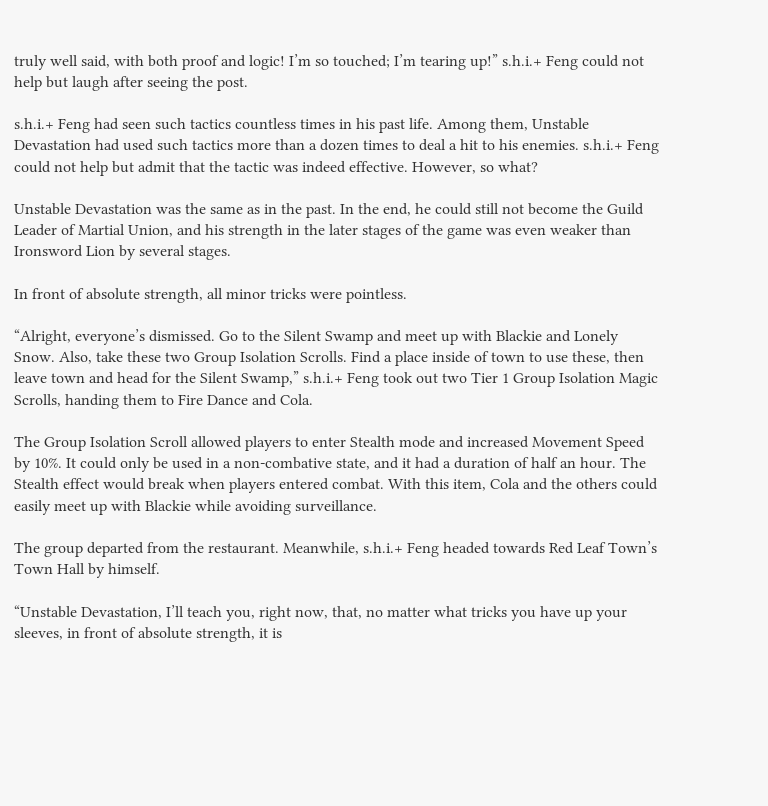truly well said, with both proof and logic! I’m so touched; I’m tearing up!” s.h.i.+ Feng could not help but laugh after seeing the post.

s.h.i.+ Feng had seen such tactics countless times in his past life. Among them, Unstable Devastation had used such tactics more than a dozen times to deal a hit to his enemies. s.h.i.+ Feng could not help but admit that the tactic was indeed effective. However, so what?

Unstable Devastation was the same as in the past. In the end, he could still not become the Guild Leader of Martial Union, and his strength in the later stages of the game was even weaker than Ironsword Lion by several stages.

In front of absolute strength, all minor tricks were pointless.

“Alright, everyone’s dismissed. Go to the Silent Swamp and meet up with Blackie and Lonely Snow. Also, take these two Group Isolation Scrolls. Find a place inside of town to use these, then leave town and head for the Silent Swamp,” s.h.i.+ Feng took out two Tier 1 Group Isolation Magic Scrolls, handing them to Fire Dance and Cola.

The Group Isolation Scroll allowed players to enter Stealth mode and increased Movement Speed by 10%. It could only be used in a non-combative state, and it had a duration of half an hour. The Stealth effect would break when players entered combat. With this item, Cola and the others could easily meet up with Blackie while avoiding surveillance.

The group departed from the restaurant. Meanwhile, s.h.i.+ Feng headed towards Red Leaf Town’s Town Hall by himself.

“Unstable Devastation, I’ll teach you, right now, that, no matter what tricks you have up your sleeves, in front of absolute strength, it is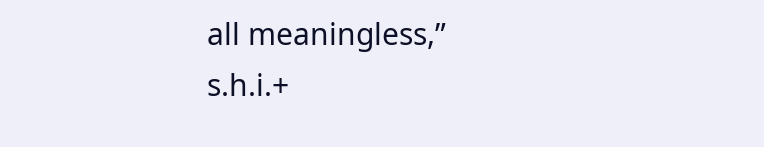all meaningless,” s.h.i.+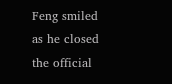Feng smiled as he closed the official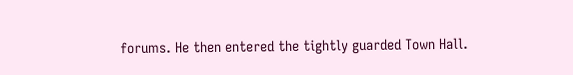forums. He then entered the tightly guarded Town Hall.